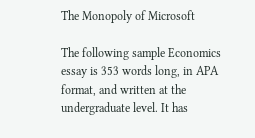The Monopoly of Microsoft

The following sample Economics essay is 353 words long, in APA format, and written at the undergraduate level. It has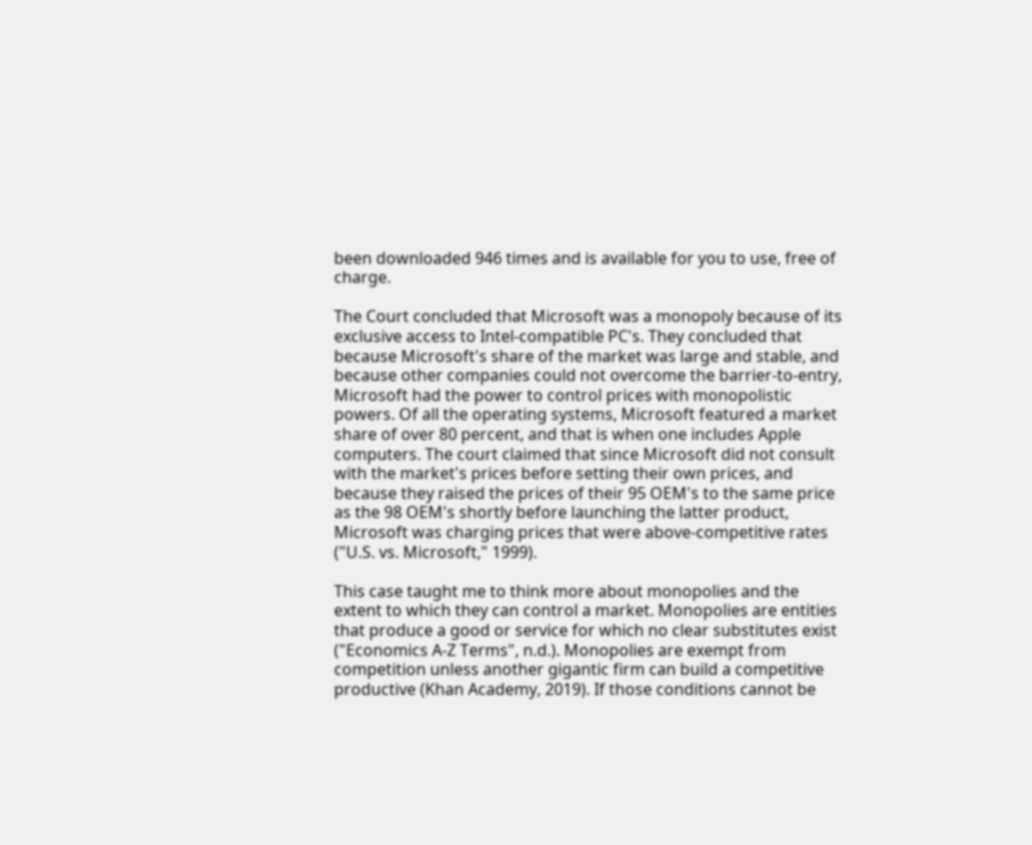been downloaded 946 times and is available for you to use, free of charge.

The Court concluded that Microsoft was a monopoly because of its exclusive access to Intel-compatible PC's. They concluded that because Microsoft's share of the market was large and stable, and because other companies could not overcome the barrier-to-entry, Microsoft had the power to control prices with monopolistic powers. Of all the operating systems, Microsoft featured a market share of over 80 percent, and that is when one includes Apple computers. The court claimed that since Microsoft did not consult with the market's prices before setting their own prices, and because they raised the prices of their 95 OEM's to the same price as the 98 OEM's shortly before launching the latter product, Microsoft was charging prices that were above-competitive rates ("U.S. vs. Microsoft," 1999).

This case taught me to think more about monopolies and the extent to which they can control a market. Monopolies are entities that produce a good or service for which no clear substitutes exist ("Economics A-Z Terms", n.d.). Monopolies are exempt from competition unless another gigantic firm can build a competitive productive (Khan Academy, 2019). If those conditions cannot be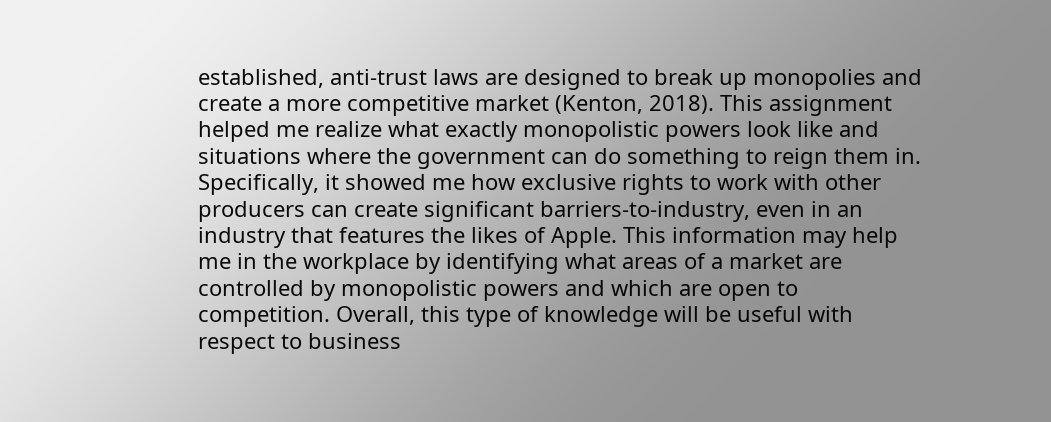established, anti-trust laws are designed to break up monopolies and create a more competitive market (Kenton, 2018). This assignment helped me realize what exactly monopolistic powers look like and situations where the government can do something to reign them in. Specifically, it showed me how exclusive rights to work with other producers can create significant barriers-to-industry, even in an industry that features the likes of Apple. This information may help me in the workplace by identifying what areas of a market are controlled by monopolistic powers and which are open to competition. Overall, this type of knowledge will be useful with respect to business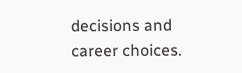decisions and career choices.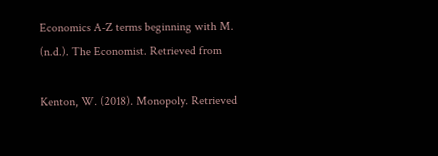Economics A-Z terms beginning with M. (n.d.). The Economist. Retrieved from

Kenton, W. (2018). Monopoly. Retrieved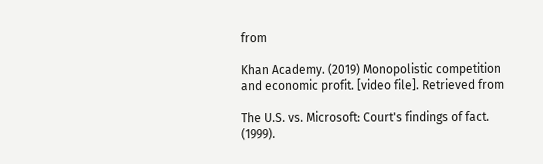from

Khan Academy. (2019) Monopolistic competition and economic profit. [video file]. Retrieved from

The U.S. vs. Microsoft: Court's findings of fact. (1999).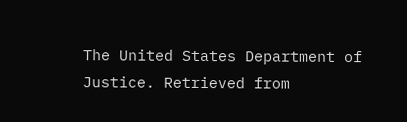The United States Department of Justice. Retrieved from